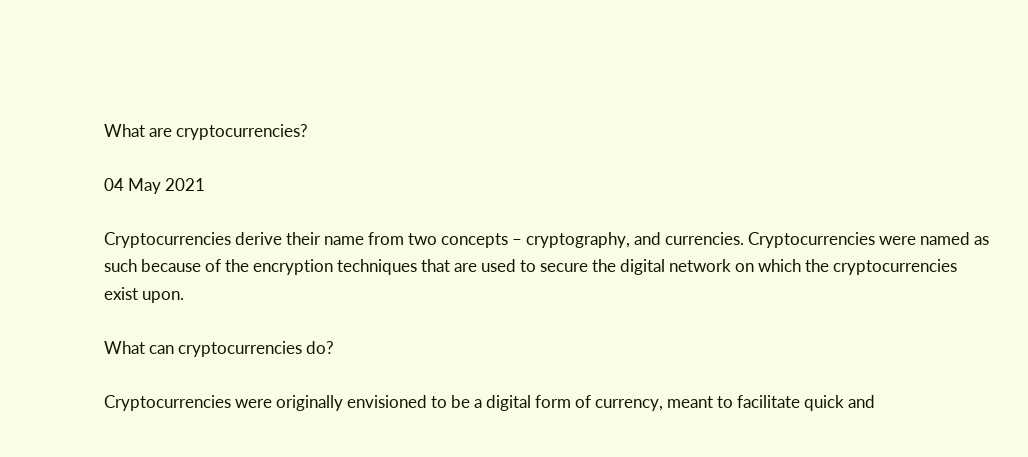What are cryptocurrencies?

04 May 2021

Cryptocurrencies derive their name from two concepts – cryptography, and currencies. Cryptocurrencies were named as such because of the encryption techniques that are used to secure the digital network on which the cryptocurrencies exist upon.

What can cryptocurrencies do?

Cryptocurrencies were originally envisioned to be a digital form of currency, meant to facilitate quick and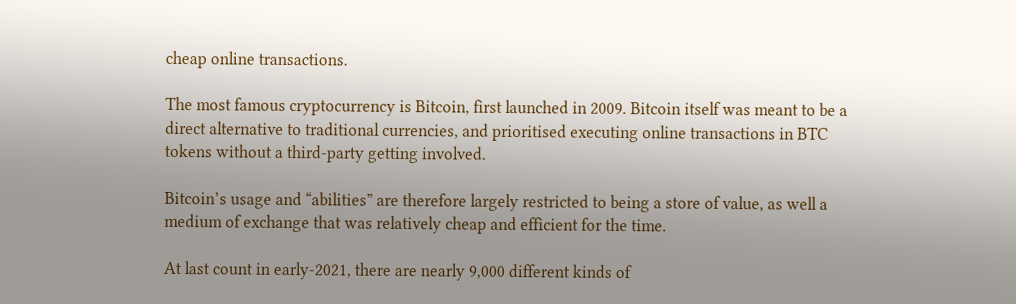cheap online transactions.

The most famous cryptocurrency is Bitcoin, first launched in 2009. Bitcoin itself was meant to be a direct alternative to traditional currencies, and prioritised executing online transactions in BTC tokens without a third-party getting involved.

Bitcoin’s usage and “abilities” are therefore largely restricted to being a store of value, as well a medium of exchange that was relatively cheap and efficient for the time.

At last count in early-2021, there are nearly 9,000 different kinds of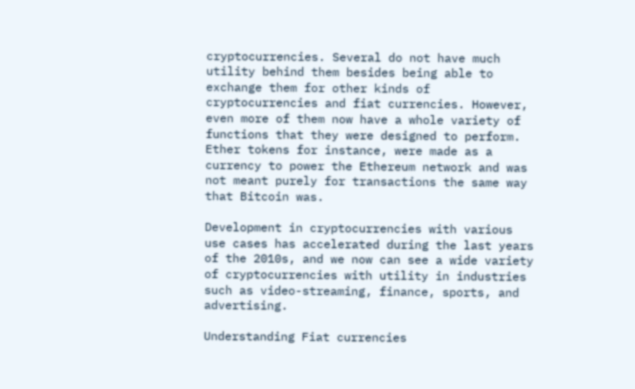cryptocurrencies. Several do not have much utility behind them besides being able to exchange them for other kinds of cryptocurrencies and fiat currencies. However, even more of them now have a whole variety of functions that they were designed to perform. Ether tokens for instance, were made as a currency to power the Ethereum network and was not meant purely for transactions the same way that Bitcoin was.

Development in cryptocurrencies with various use cases has accelerated during the last years of the 2010s, and we now can see a wide variety of cryptocurrencies with utility in industries such as video-streaming, finance, sports, and advertising.

Understanding Fiat currencies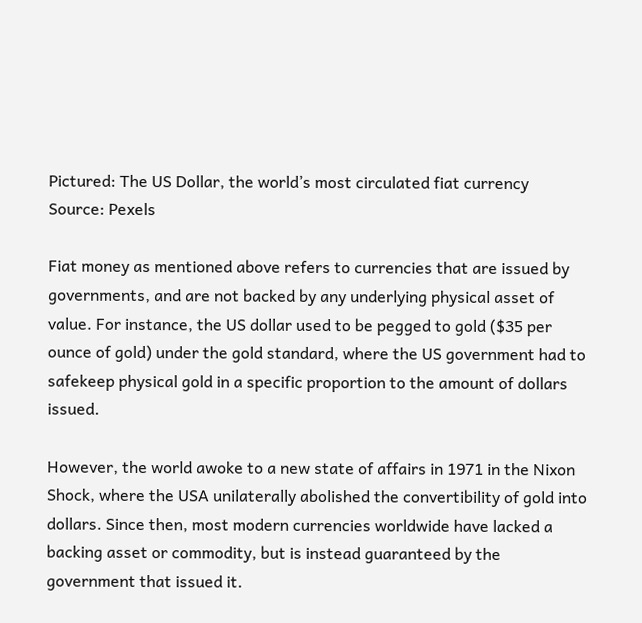Pictured: The US Dollar, the world’s most circulated fiat currency
Source: Pexels

Fiat money as mentioned above refers to currencies that are issued by governments, and are not backed by any underlying physical asset of value. For instance, the US dollar used to be pegged to gold ($35 per ounce of gold) under the gold standard, where the US government had to safekeep physical gold in a specific proportion to the amount of dollars issued.

However, the world awoke to a new state of affairs in 1971 in the Nixon Shock, where the USA unilaterally abolished the convertibility of gold into dollars. Since then, most modern currencies worldwide have lacked a backing asset or commodity, but is instead guaranteed by the government that issued it.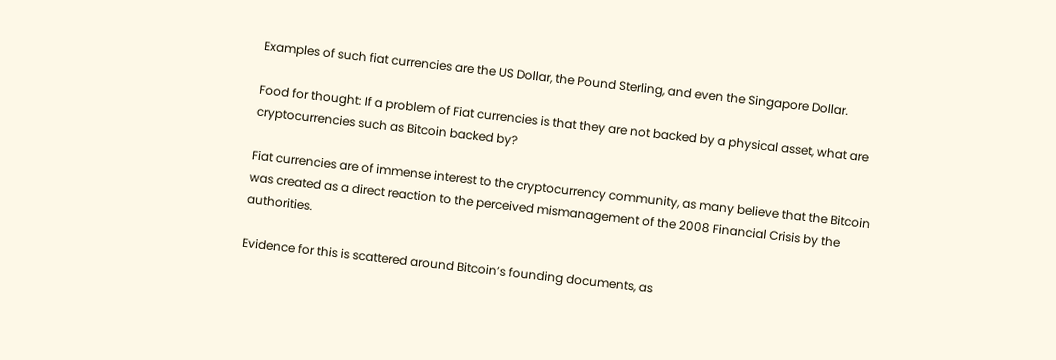Examples of such fiat currencies are the US Dollar, the Pound Sterling, and even the Singapore Dollar.

Food for thought: If a problem of Fiat currencies is that they are not backed by a physical asset, what are cryptocurrencies such as Bitcoin backed by?

Fiat currencies are of immense interest to the cryptocurrency community, as many believe that the Bitcoin was created as a direct reaction to the perceived mismanagement of the 2008 Financial Crisis by the authorities.

Evidence for this is scattered around Bitcoin’s founding documents, as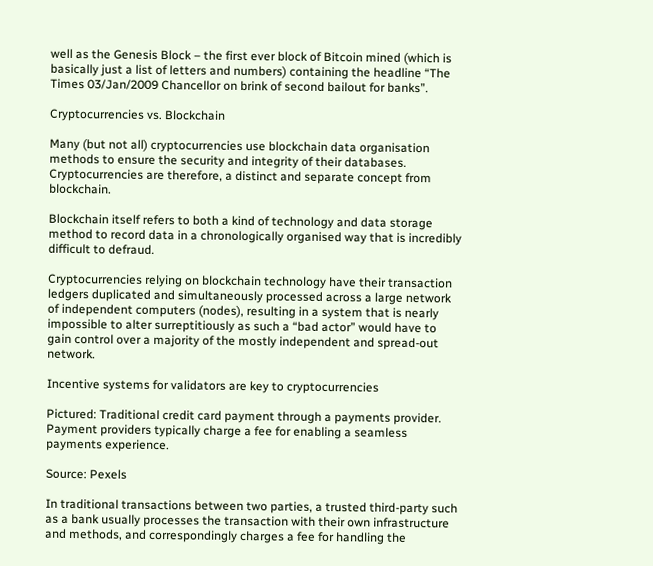well as the Genesis Block – the first ever block of Bitcoin mined (which is basically just a list of letters and numbers) containing the headline “The Times 03/Jan/2009 Chancellor on brink of second bailout for banks”.

Cryptocurrencies vs. Blockchain

Many (but not all) cryptocurrencies use blockchain data organisation methods to ensure the security and integrity of their databases. Cryptocurrencies are therefore, a distinct and separate concept from blockchain.

Blockchain itself refers to both a kind of technology and data storage method to record data in a chronologically organised way that is incredibly difficult to defraud.

Cryptocurrencies relying on blockchain technology have their transaction ledgers duplicated and simultaneously processed across a large network of independent computers (nodes), resulting in a system that is nearly impossible to alter surreptitiously as such a “bad actor” would have to gain control over a majority of the mostly independent and spread-out network.

Incentive systems for validators are key to cryptocurrencies

Pictured: Traditional credit card payment through a payments provider. Payment providers typically charge a fee for enabling a seamless payments experience.

Source: Pexels

In traditional transactions between two parties, a trusted third-party such as a bank usually processes the transaction with their own infrastructure and methods, and correspondingly charges a fee for handling the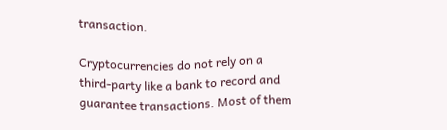transaction.

Cryptocurrencies do not rely on a third-party like a bank to record and guarantee transactions. Most of them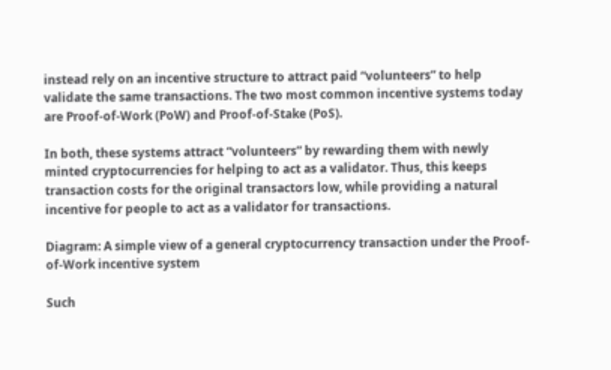instead rely on an incentive structure to attract paid “volunteers” to help validate the same transactions. The two most common incentive systems today are Proof-of-Work (PoW) and Proof-of-Stake (PoS).

In both, these systems attract “volunteers” by rewarding them with newly minted cryptocurrencies for helping to act as a validator. Thus, this keeps transaction costs for the original transactors low, while providing a natural incentive for people to act as a validator for transactions.

Diagram: A simple view of a general cryptocurrency transaction under the Proof-of-Work incentive system

Such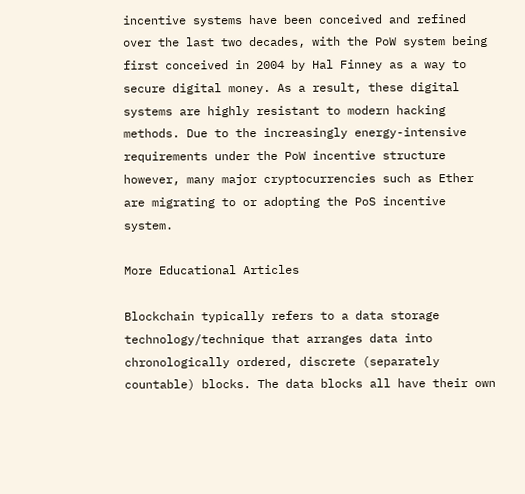incentive systems have been conceived and refined over the last two decades, with the PoW system being first conceived in 2004 by Hal Finney as a way to secure digital money. As a result, these digital systems are highly resistant to modern hacking methods. Due to the increasingly energy-intensive requirements under the PoW incentive structure however, many major cryptocurrencies such as Ether are migrating to or adopting the PoS incentive system.

More Educational Articles

Blockchain typically refers to a data storage technology/technique that arranges data into chronologically ordered, discrete (separately countable) blocks. The data blocks all have their own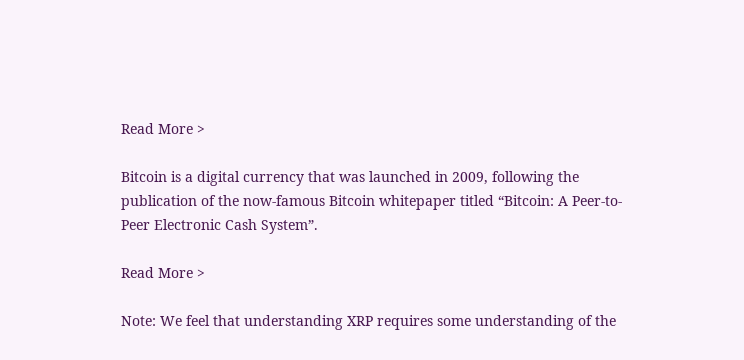Read More >

Bitcoin is a digital currency that was launched in 2009, following the publication of the now-famous Bitcoin whitepaper titled “Bitcoin: A Peer-to-Peer Electronic Cash System”.

Read More >

Note: We feel that understanding XRP requires some understanding of the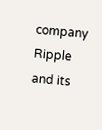company Ripple and its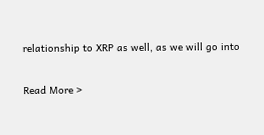relationship to XRP as well, as we will go into

Read More >